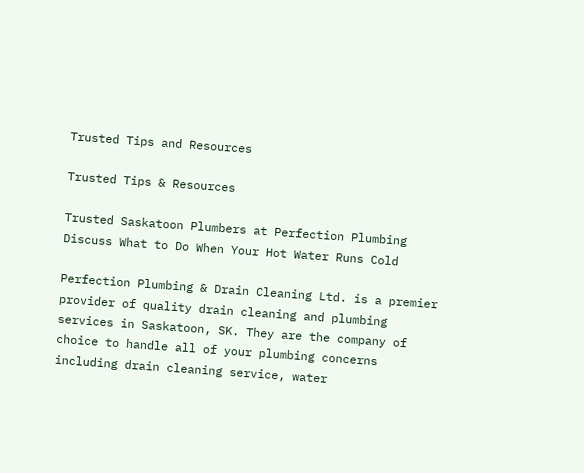Trusted Tips and Resources

Trusted Tips & Resources

Trusted Saskatoon Plumbers at Perfection Plumbing Discuss What to Do When Your Hot Water Runs Cold

Perfection Plumbing & Drain Cleaning Ltd. is a premier provider of quality drain cleaning and plumbing services in Saskatoon, SK. They are the company of choice to handle all of your plumbing concerns including drain cleaning service, water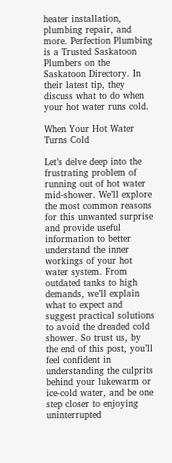heater installation, plumbing repair, and more. Perfection Plumbing is a Trusted Saskatoon Plumbers on the Saskatoon Directory. In their latest tip, they discuss what to do when your hot water runs cold.

When Your Hot Water Turns Cold

Let’s delve deep into the frustrating problem of running out of hot water mid-shower. We’ll explore the most common reasons for this unwanted surprise and provide useful information to better understand the inner workings of your hot water system. From outdated tanks to high demands, we’ll explain what to expect and suggest practical solutions to avoid the dreaded cold shower. So trust us, by the end of this post, you’ll feel confident in understanding the culprits behind your lukewarm or ice-cold water, and be one step closer to enjoying uninterrupted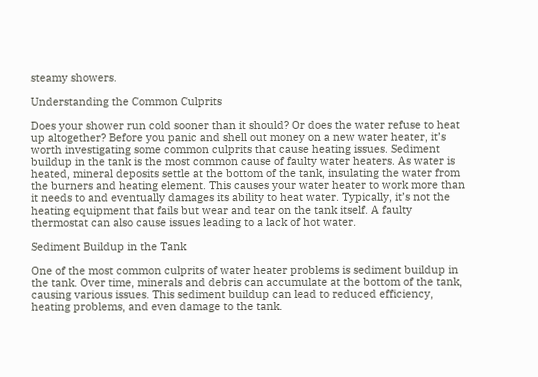steamy showers.

Understanding the Common Culprits

Does your shower run cold sooner than it should? Or does the water refuse to heat up altogether? Before you panic and shell out money on a new water heater, it’s worth investigating some common culprits that cause heating issues. Sediment buildup in the tank is the most common cause of faulty water heaters. As water is heated, mineral deposits settle at the bottom of the tank, insulating the water from the burners and heating element. This causes your water heater to work more than it needs to and eventually damages its ability to heat water. Typically, it’s not the heating equipment that fails but wear and tear on the tank itself. A faulty thermostat can also cause issues leading to a lack of hot water.

Sediment Buildup in the Tank

One of the most common culprits of water heater problems is sediment buildup in the tank. Over time, minerals and debris can accumulate at the bottom of the tank, causing various issues. This sediment buildup can lead to reduced efficiency, heating problems, and even damage to the tank.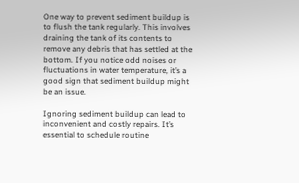One way to prevent sediment buildup is to flush the tank regularly. This involves draining the tank of its contents to remove any debris that has settled at the bottom. If you notice odd noises or fluctuations in water temperature, it’s a good sign that sediment buildup might be an issue.

Ignoring sediment buildup can lead to inconvenient and costly repairs. It’s essential to schedule routine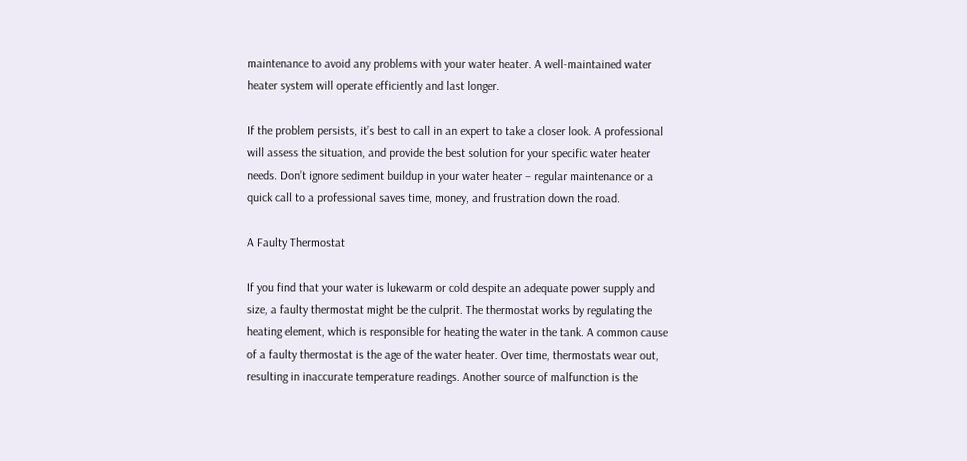maintenance to avoid any problems with your water heater. A well-maintained water heater system will operate efficiently and last longer.

If the problem persists, it’s best to call in an expert to take a closer look. A professional will assess the situation, and provide the best solution for your specific water heater needs. Don’t ignore sediment buildup in your water heater – regular maintenance or a quick call to a professional saves time, money, and frustration down the road.

A Faulty Thermostat

If you find that your water is lukewarm or cold despite an adequate power supply and size, a faulty thermostat might be the culprit. The thermostat works by regulating the heating element, which is responsible for heating the water in the tank. A common cause of a faulty thermostat is the age of the water heater. Over time, thermostats wear out, resulting in inaccurate temperature readings. Another source of malfunction is the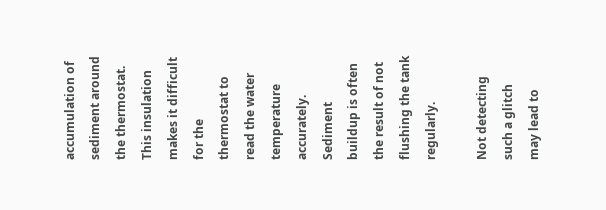accumulation of sediment around the thermostat. This insulation makes it difficult for the thermostat to read the water temperature accurately. Sediment buildup is often the result of not flushing the tank regularly.

Not detecting such a glitch may lead to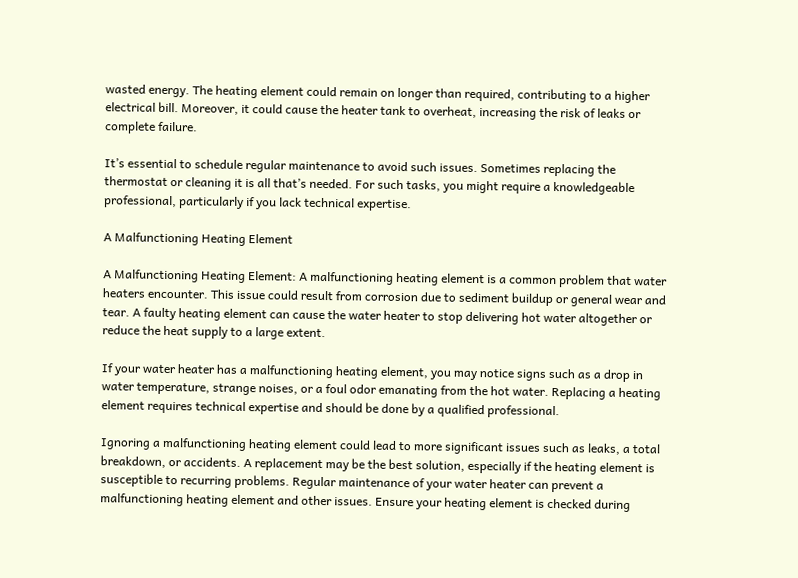wasted energy. The heating element could remain on longer than required, contributing to a higher electrical bill. Moreover, it could cause the heater tank to overheat, increasing the risk of leaks or complete failure.

It’s essential to schedule regular maintenance to avoid such issues. Sometimes replacing the thermostat or cleaning it is all that’s needed. For such tasks, you might require a knowledgeable professional, particularly if you lack technical expertise.

A Malfunctioning Heating Element

A Malfunctioning Heating Element: A malfunctioning heating element is a common problem that water heaters encounter. This issue could result from corrosion due to sediment buildup or general wear and tear. A faulty heating element can cause the water heater to stop delivering hot water altogether or reduce the heat supply to a large extent.

If your water heater has a malfunctioning heating element, you may notice signs such as a drop in water temperature, strange noises, or a foul odor emanating from the hot water. Replacing a heating element requires technical expertise and should be done by a qualified professional.

Ignoring a malfunctioning heating element could lead to more significant issues such as leaks, a total breakdown, or accidents. A replacement may be the best solution, especially if the heating element is susceptible to recurring problems. Regular maintenance of your water heater can prevent a malfunctioning heating element and other issues. Ensure your heating element is checked during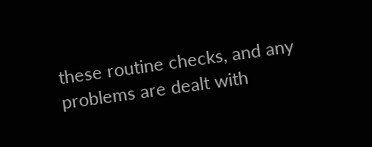these routine checks, and any problems are dealt with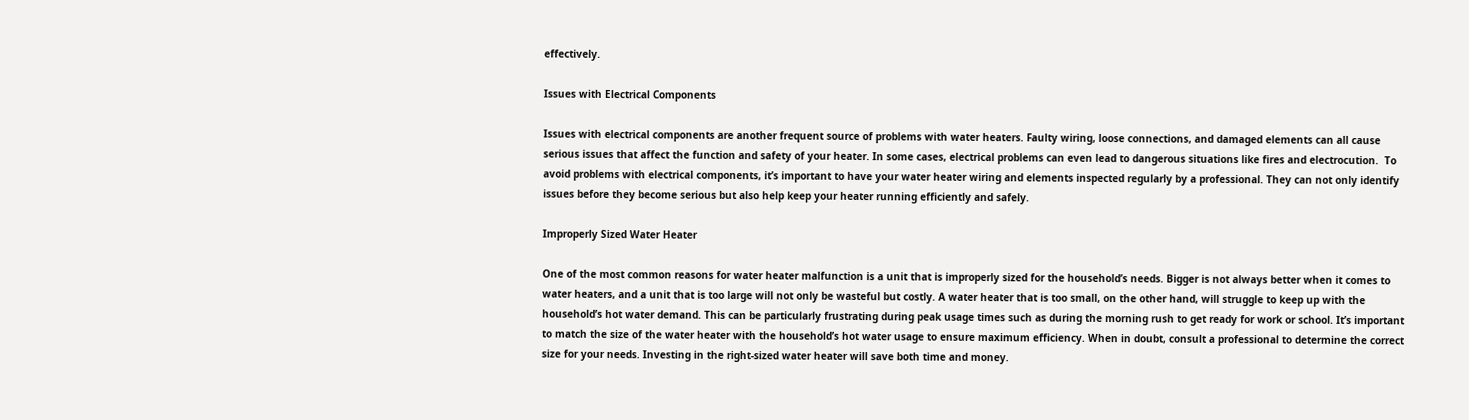effectively.

Issues with Electrical Components

Issues with electrical components are another frequent source of problems with water heaters. Faulty wiring, loose connections, and damaged elements can all cause serious issues that affect the function and safety of your heater. In some cases, electrical problems can even lead to dangerous situations like fires and electrocution.  To avoid problems with electrical components, it’s important to have your water heater wiring and elements inspected regularly by a professional. They can not only identify issues before they become serious but also help keep your heater running efficiently and safely.

Improperly Sized Water Heater

One of the most common reasons for water heater malfunction is a unit that is improperly sized for the household’s needs. Bigger is not always better when it comes to water heaters, and a unit that is too large will not only be wasteful but costly. A water heater that is too small, on the other hand, will struggle to keep up with the household’s hot water demand. This can be particularly frustrating during peak usage times such as during the morning rush to get ready for work or school. It’s important to match the size of the water heater with the household’s hot water usage to ensure maximum efficiency. When in doubt, consult a professional to determine the correct size for your needs. Investing in the right-sized water heater will save both time and money.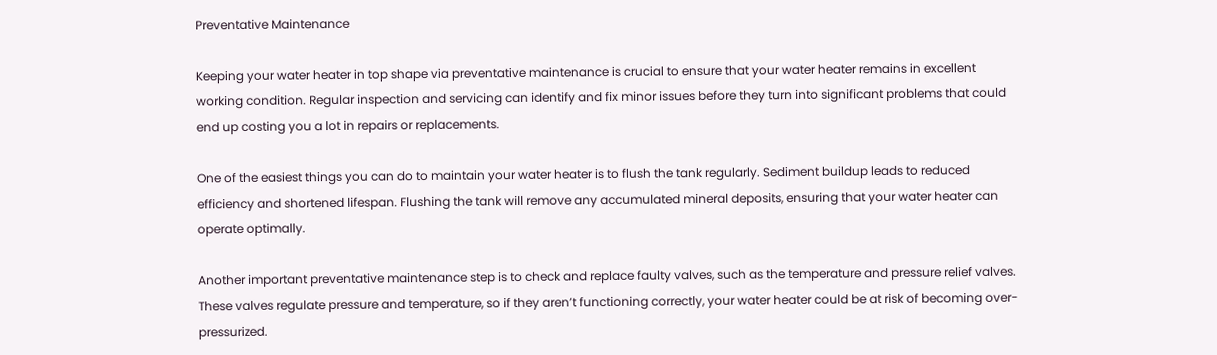Preventative Maintenance

Keeping your water heater in top shape via preventative maintenance is crucial to ensure that your water heater remains in excellent working condition. Regular inspection and servicing can identify and fix minor issues before they turn into significant problems that could end up costing you a lot in repairs or replacements.

One of the easiest things you can do to maintain your water heater is to flush the tank regularly. Sediment buildup leads to reduced efficiency and shortened lifespan. Flushing the tank will remove any accumulated mineral deposits, ensuring that your water heater can operate optimally.

Another important preventative maintenance step is to check and replace faulty valves, such as the temperature and pressure relief valves. These valves regulate pressure and temperature, so if they aren’t functioning correctly, your water heater could be at risk of becoming over-pressurized.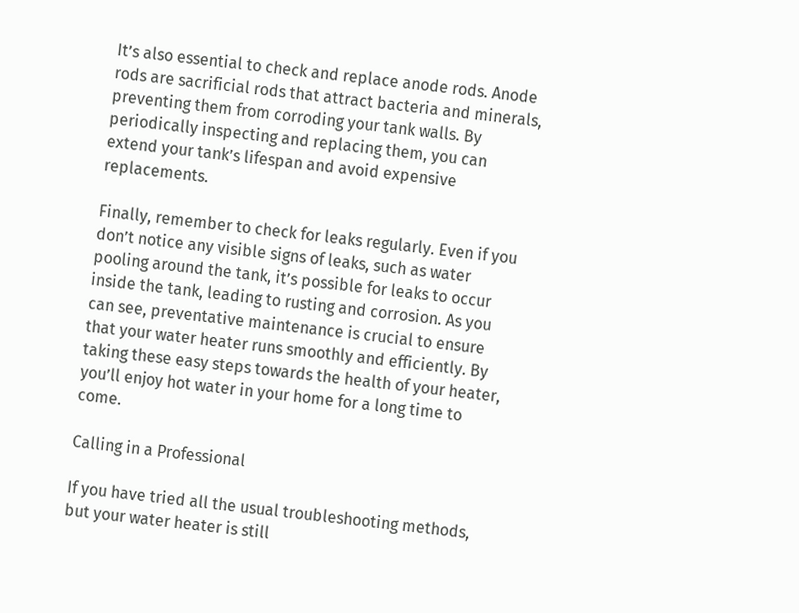It’s also essential to check and replace anode rods. Anode rods are sacrificial rods that attract bacteria and minerals, preventing them from corroding your tank walls. By periodically inspecting and replacing them, you can extend your tank’s lifespan and avoid expensive replacements.

Finally, remember to check for leaks regularly. Even if you don’t notice any visible signs of leaks, such as water pooling around the tank, it’s possible for leaks to occur inside the tank, leading to rusting and corrosion. As you can see, preventative maintenance is crucial to ensure that your water heater runs smoothly and efficiently. By taking these easy steps towards the health of your heater, you’ll enjoy hot water in your home for a long time to come.

Calling in a Professional

If you have tried all the usual troubleshooting methods, but your water heater is still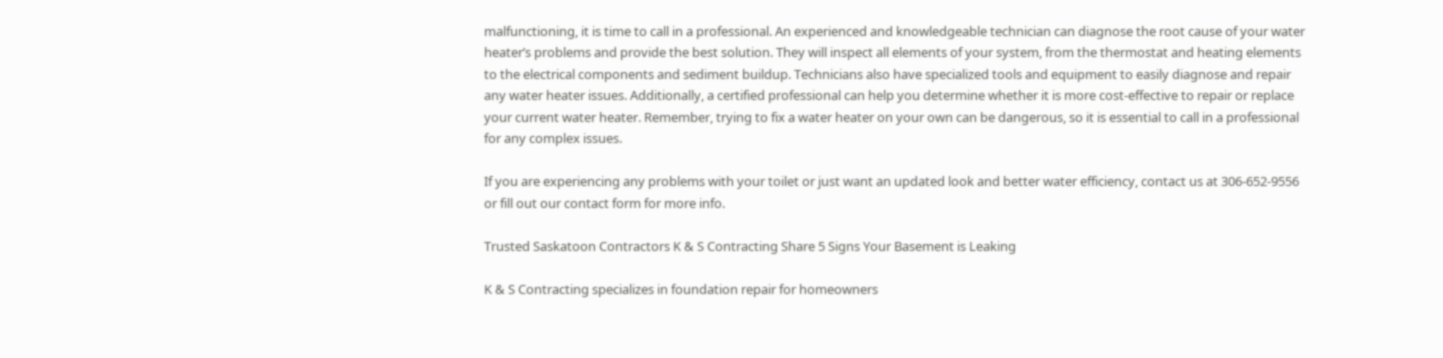malfunctioning, it is time to call in a professional. An experienced and knowledgeable technician can diagnose the root cause of your water heater’s problems and provide the best solution. They will inspect all elements of your system, from the thermostat and heating elements to the electrical components and sediment buildup. Technicians also have specialized tools and equipment to easily diagnose and repair any water heater issues. Additionally, a certified professional can help you determine whether it is more cost-effective to repair or replace your current water heater. Remember, trying to fix a water heater on your own can be dangerous, so it is essential to call in a professional for any complex issues.

If you are experiencing any problems with your toilet or just want an updated look and better water efficiency, contact us at 306-652-9556 or fill out our contact form for more info.

Trusted Saskatoon Contractors K & S Contracting Share 5 Signs Your Basement is Leaking

K & S Contracting specializes in foundation repair for homeowners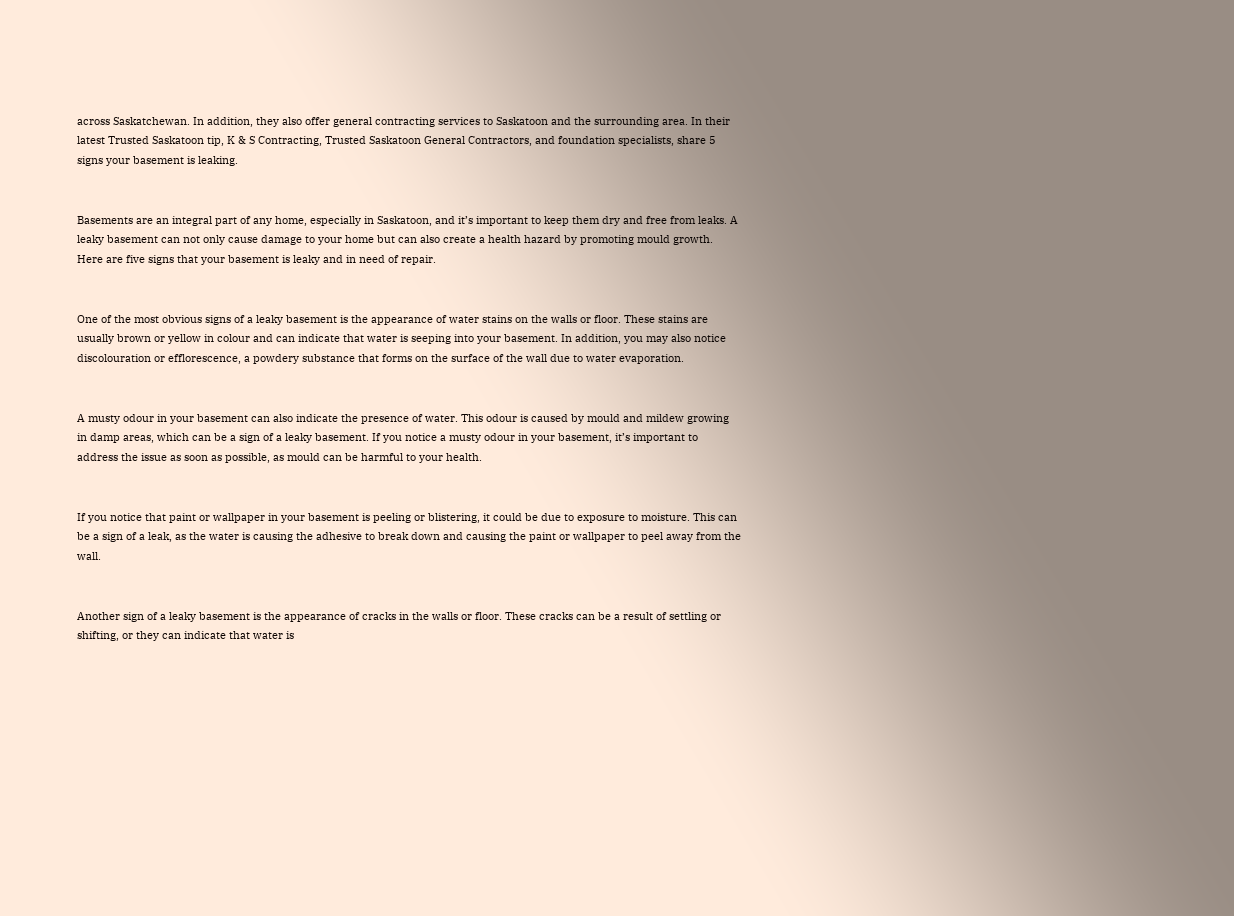across Saskatchewan. In addition, they also offer general contracting services to Saskatoon and the surrounding area. In their latest Trusted Saskatoon tip, K & S Contracting, Trusted Saskatoon General Contractors, and foundation specialists, share 5 signs your basement is leaking.


Basements are an integral part of any home, especially in Saskatoon, and it’s important to keep them dry and free from leaks. A leaky basement can not only cause damage to your home but can also create a health hazard by promoting mould growth. Here are five signs that your basement is leaky and in need of repair.


One of the most obvious signs of a leaky basement is the appearance of water stains on the walls or floor. These stains are usually brown or yellow in colour and can indicate that water is seeping into your basement. In addition, you may also notice discolouration or efflorescence, a powdery substance that forms on the surface of the wall due to water evaporation.


A musty odour in your basement can also indicate the presence of water. This odour is caused by mould and mildew growing in damp areas, which can be a sign of a leaky basement. If you notice a musty odour in your basement, it’s important to address the issue as soon as possible, as mould can be harmful to your health.


If you notice that paint or wallpaper in your basement is peeling or blistering, it could be due to exposure to moisture. This can be a sign of a leak, as the water is causing the adhesive to break down and causing the paint or wallpaper to peel away from the wall.


Another sign of a leaky basement is the appearance of cracks in the walls or floor. These cracks can be a result of settling or shifting, or they can indicate that water is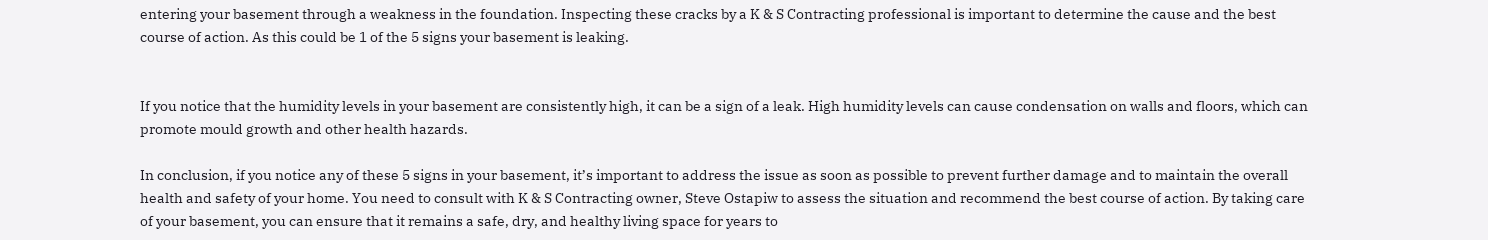entering your basement through a weakness in the foundation. Inspecting these cracks by a K & S Contracting professional is important to determine the cause and the best course of action. As this could be 1 of the 5 signs your basement is leaking.


If you notice that the humidity levels in your basement are consistently high, it can be a sign of a leak. High humidity levels can cause condensation on walls and floors, which can promote mould growth and other health hazards.

In conclusion, if you notice any of these 5 signs in your basement, it’s important to address the issue as soon as possible to prevent further damage and to maintain the overall health and safety of your home. You need to consult with K & S Contracting owner, Steve Ostapiw to assess the situation and recommend the best course of action. By taking care of your basement, you can ensure that it remains a safe, dry, and healthy living space for years to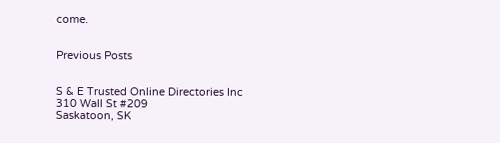come.


Previous Posts


S & E Trusted Online Directories Inc
310 Wall St #209
Saskatoon, SK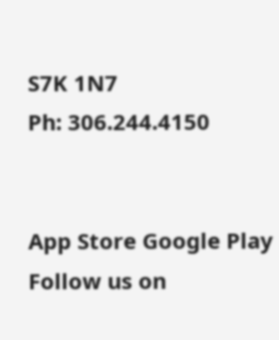S7K 1N7
Ph: 306.244.4150


App Store Google Play
Follow us on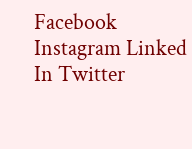Facebook Instagram Linked In Twitter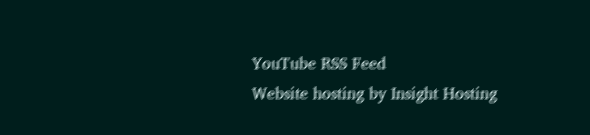YouTube RSS Feed
Website hosting by Insight Hosting